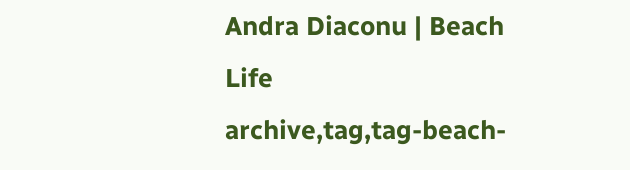Andra Diaconu | Beach Life
archive,tag,tag-beach-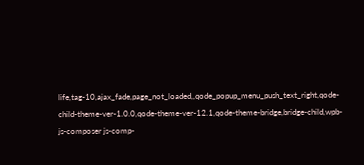life,tag-10,ajax_fade,page_not_loaded,,qode_popup_menu_push_text_right,qode-child-theme-ver-1.0.0,qode-theme-ver-12.1,qode-theme-bridge,bridge-child,wpb-js-composer js-comp-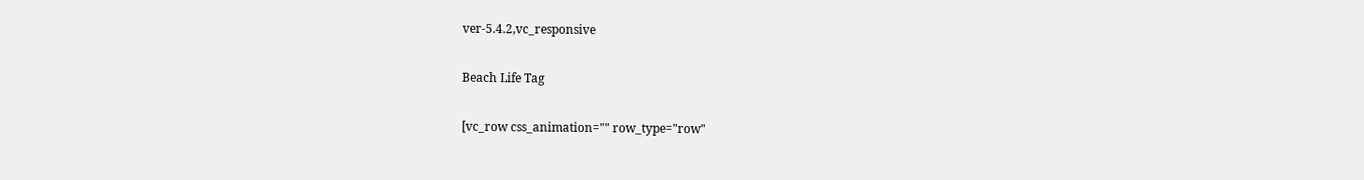ver-5.4.2,vc_responsive

Beach Life Tag

[vc_row css_animation="" row_type="row"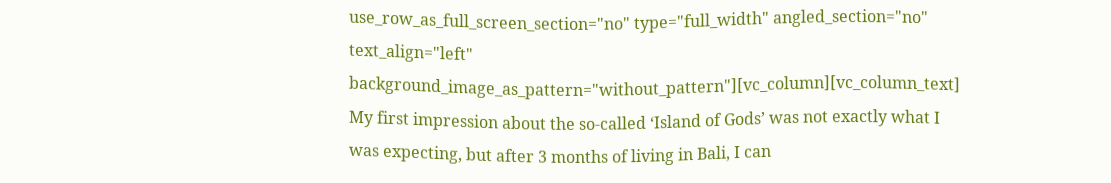use_row_as_full_screen_section="no" type="full_width" angled_section="no" text_align="left" background_image_as_pattern="without_pattern"][vc_column][vc_column_text]
My first impression about the so-called ‘Island of Gods’ was not exactly what I was expecting, but after 3 months of living in Bali, I can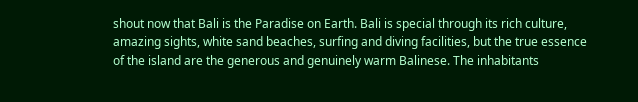shout now that Bali is the Paradise on Earth. Bali is special through its rich culture, amazing sights, white sand beaches, surfing and diving facilities, but the true essence of the island are the generous and genuinely warm Balinese. The inhabitants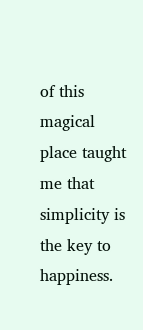of this magical place taught me that simplicity is the key to happiness.